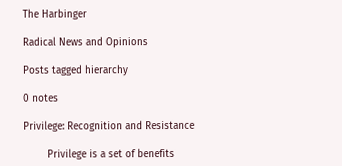The Harbinger

Radical News and Opinions

Posts tagged hierarchy

0 notes

Privilege: Recognition and Resistance

        Privilege is a set of benefits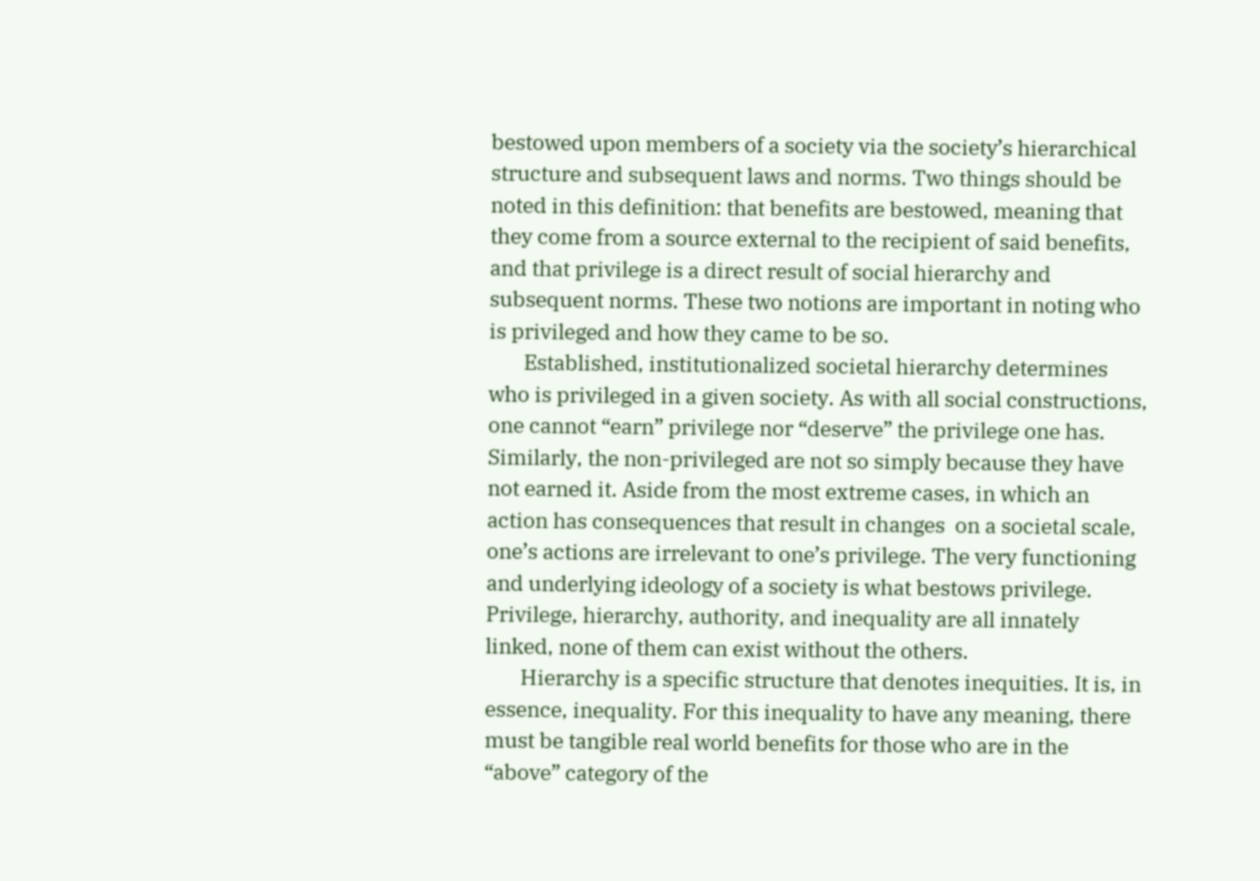bestowed upon members of a society via the society’s hierarchical structure and subsequent laws and norms. Two things should be noted in this definition: that benefits are bestowed, meaning that they come from a source external to the recipient of said benefits, and that privilege is a direct result of social hierarchy and subsequent norms. These two notions are important in noting who is privileged and how they came to be so.
       Established, institutionalized societal hierarchy determines who is privileged in a given society. As with all social constructions, one cannot “earn” privilege nor “deserve” the privilege one has. Similarly, the non-privileged are not so simply because they have not earned it. Aside from the most extreme cases, in which an action has consequences that result in changes  on a societal scale, one’s actions are irrelevant to one’s privilege. The very functioning and underlying ideology of a society is what bestows privilege. Privilege, hierarchy, authority, and inequality are all innately linked, none of them can exist without the others.
       Hierarchy is a specific structure that denotes inequities. It is, in essence, inequality. For this inequality to have any meaning, there must be tangible real world benefits for those who are in the “above” category of the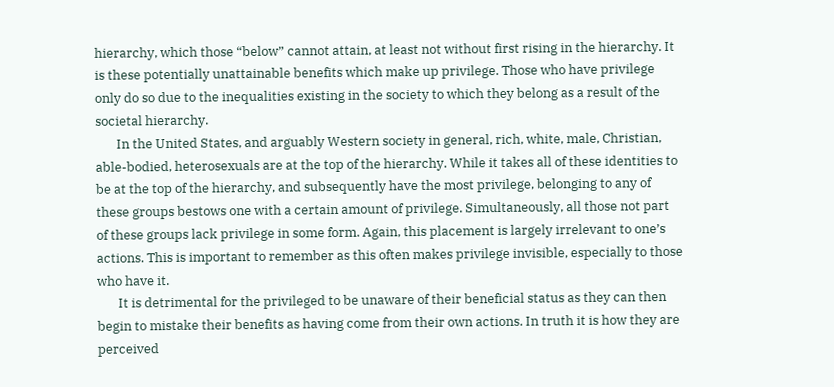hierarchy, which those “below” cannot attain, at least not without first rising in the hierarchy. It is these potentially unattainable benefits which make up privilege. Those who have privilege only do so due to the inequalities existing in the society to which they belong as a result of the societal hierarchy.
       In the United States, and arguably Western society in general, rich, white, male, Christian, able-bodied, heterosexuals are at the top of the hierarchy. While it takes all of these identities to be at the top of the hierarchy, and subsequently have the most privilege, belonging to any of these groups bestows one with a certain amount of privilege. Simultaneously, all those not part of these groups lack privilege in some form. Again, this placement is largely irrelevant to one’s actions. This is important to remember as this often makes privilege invisible, especially to those who have it.
       It is detrimental for the privileged to be unaware of their beneficial status as they can then begin to mistake their benefits as having come from their own actions. In truth it is how they are perceived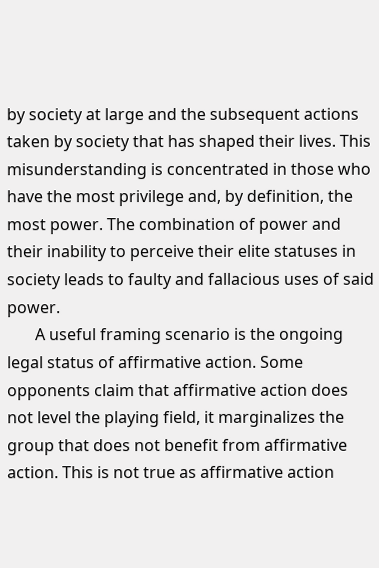by society at large and the subsequent actions taken by society that has shaped their lives. This misunderstanding is concentrated in those who have the most privilege and, by definition, the most power. The combination of power and their inability to perceive their elite statuses in society leads to faulty and fallacious uses of said power.
       A useful framing scenario is the ongoing legal status of affirmative action. Some opponents claim that affirmative action does not level the playing field, it marginalizes the group that does not benefit from affirmative action. This is not true as affirmative action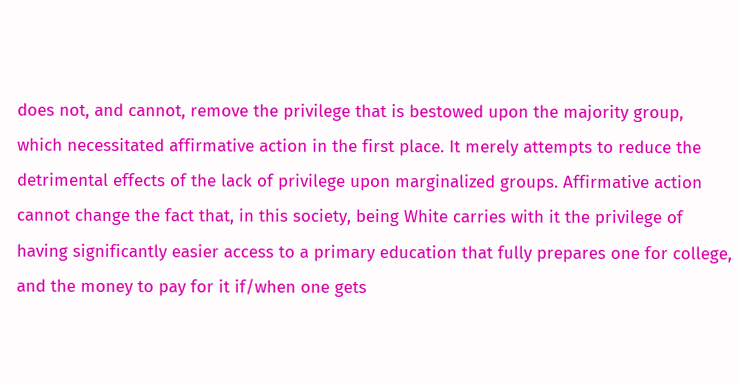does not, and cannot, remove the privilege that is bestowed upon the majority group, which necessitated affirmative action in the first place. It merely attempts to reduce the detrimental effects of the lack of privilege upon marginalized groups. Affirmative action cannot change the fact that, in this society, being White carries with it the privilege of having significantly easier access to a primary education that fully prepares one for college, and the money to pay for it if/when one gets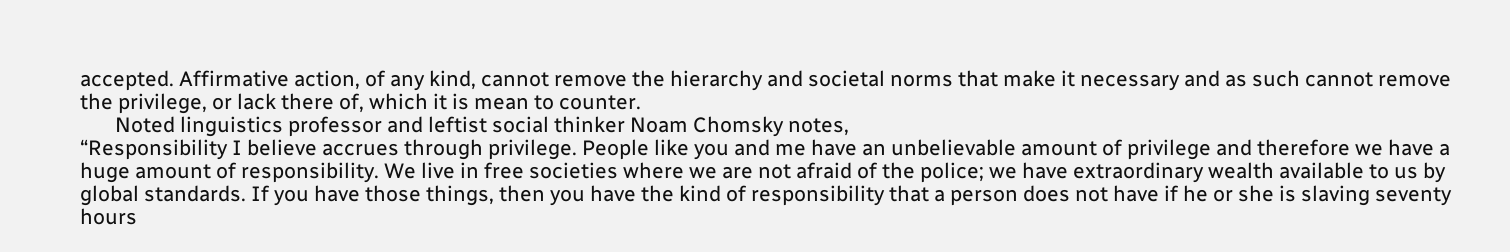accepted. Affirmative action, of any kind, cannot remove the hierarchy and societal norms that make it necessary and as such cannot remove the privilege, or lack there of, which it is mean to counter.
       Noted linguistics professor and leftist social thinker Noam Chomsky notes,
“Responsibility I believe accrues through privilege. People like you and me have an unbelievable amount of privilege and therefore we have a huge amount of responsibility. We live in free societies where we are not afraid of the police; we have extraordinary wealth available to us by global standards. If you have those things, then you have the kind of responsibility that a person does not have if he or she is slaving seventy hours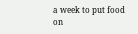a week to put food on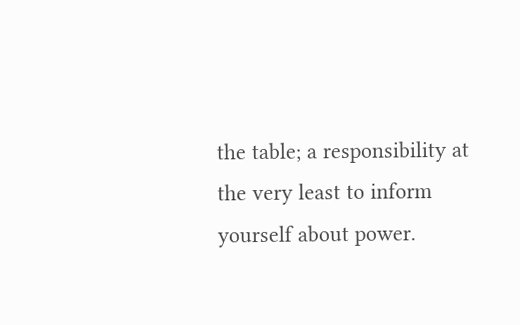the table; a responsibility at the very least to inform yourself about power.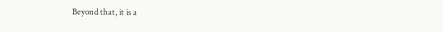Beyond that, it is a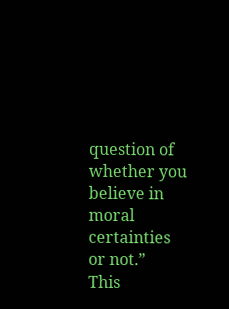question of whether you believe in moral certainties or not.”
This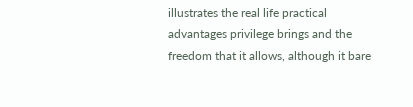illustrates the real life practical advantages privilege brings and the freedom that it allows, although it bare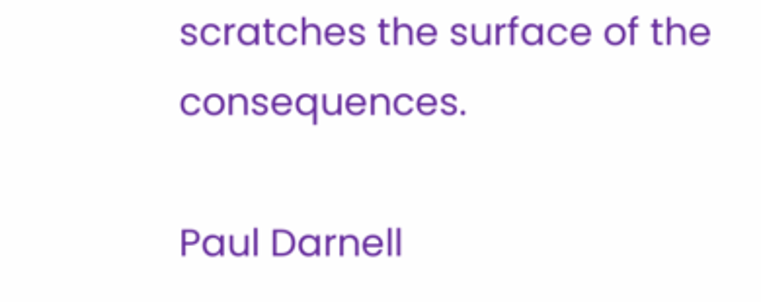scratches the surface of the consequences.

Paul Darnell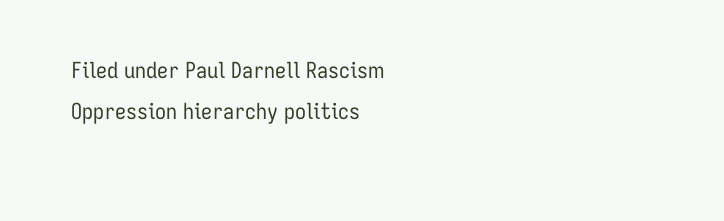Filed under Paul Darnell Rascism Oppression hierarchy politics